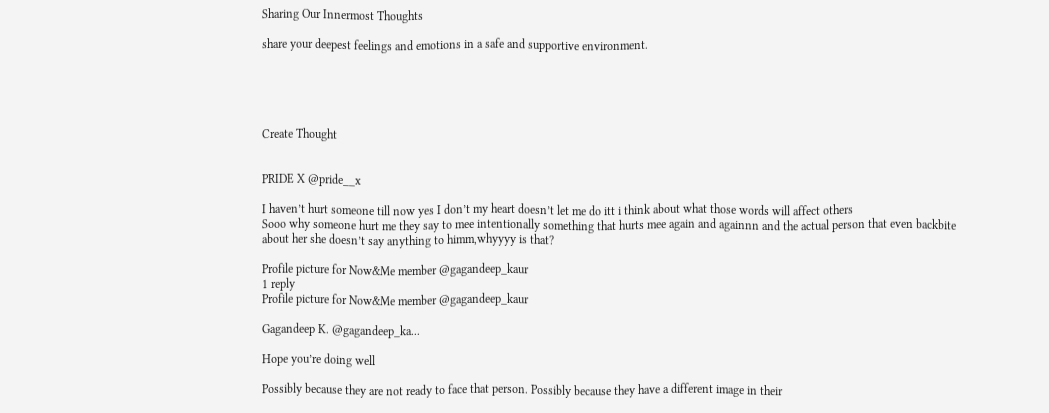Sharing Our Innermost Thoughts

share your deepest feelings and emotions in a safe and supportive environment.





Create Thought


PRIDE X @pride__x

I haven’t hurt someone till now yes I don’t my heart doesn’t let me do itt i think about what those words will affect others
Sooo why someone hurt me they say to mee intentionally something that hurts mee again and againnn and the actual person that even backbite about her she doesn’t say anything to himm,whyyyy is that?

Profile picture for Now&Me member @gagandeep_kaur
1 reply
Profile picture for Now&Me member @gagandeep_kaur

Gagandeep K. @gagandeep_ka...

Hope you’re doing well

Possibly because they are not ready to face that person. Possibly because they have a different image in their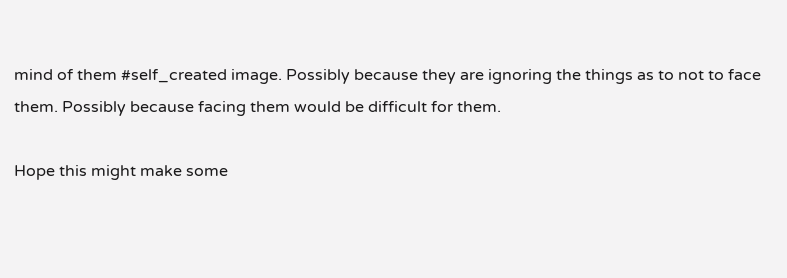mind of them #self_created image. Possibly because they are ignoring the things as to not to face them. Possibly because facing them would be difficult for them.

Hope this might make some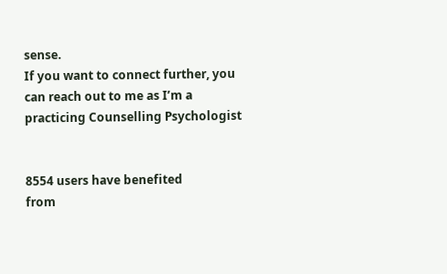sense.
If you want to connect further, you can reach out to me as I’m a practicing Counselling Psychologist


8554 users have benefited
from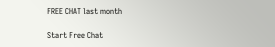FREE CHAT last month

Start Free Chat